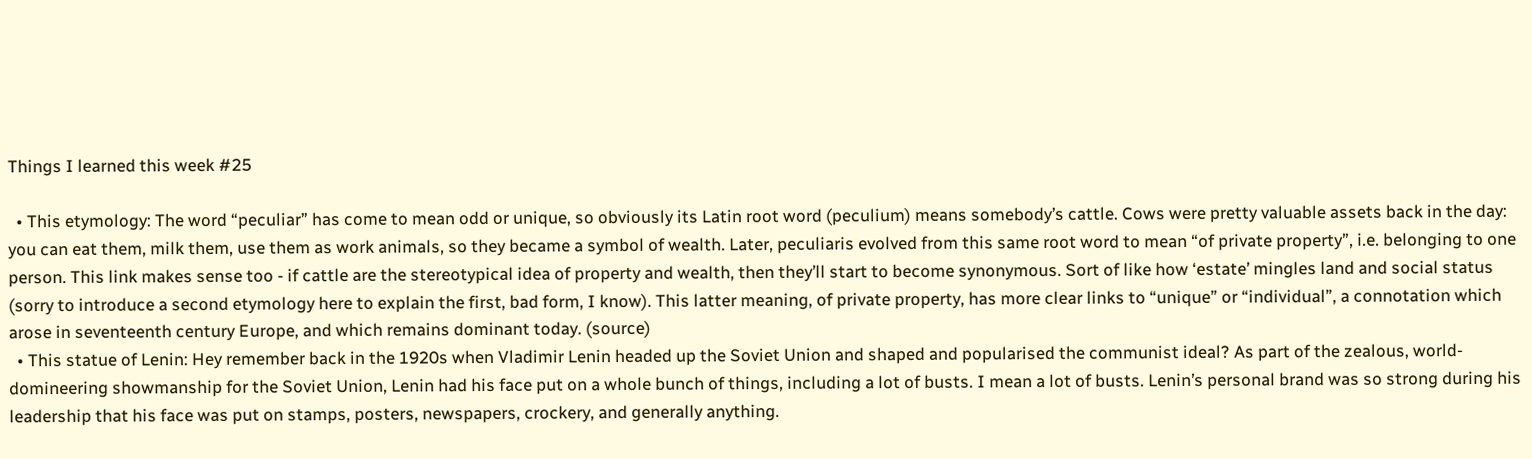Things I learned this week #25

  • This etymology: The word “peculiar” has come to mean odd or unique, so obviously its Latin root word (peculium) means somebody’s cattle. Cows were pretty valuable assets back in the day: you can eat them, milk them, use them as work animals, so they became a symbol of wealth. Later, peculiaris evolved from this same root word to mean “of private property”, i.e. belonging to one person. This link makes sense too - if cattle are the stereotypical idea of property and wealth, then they’ll start to become synonymous. Sort of like how ‘estate’ mingles land and social status (sorry to introduce a second etymology here to explain the first, bad form, I know). This latter meaning, of private property, has more clear links to “unique” or “individual”, a connotation which arose in seventeenth century Europe, and which remains dominant today. (source)
  • This statue of Lenin: Hey remember back in the 1920s when Vladimir Lenin headed up the Soviet Union and shaped and popularised the communist ideal? As part of the zealous, world-domineering showmanship for the Soviet Union, Lenin had his face put on a whole bunch of things, including a lot of busts. I mean a lot of busts. Lenin’s personal brand was so strong during his leadership that his face was put on stamps, posters, newspapers, crockery, and generally anything.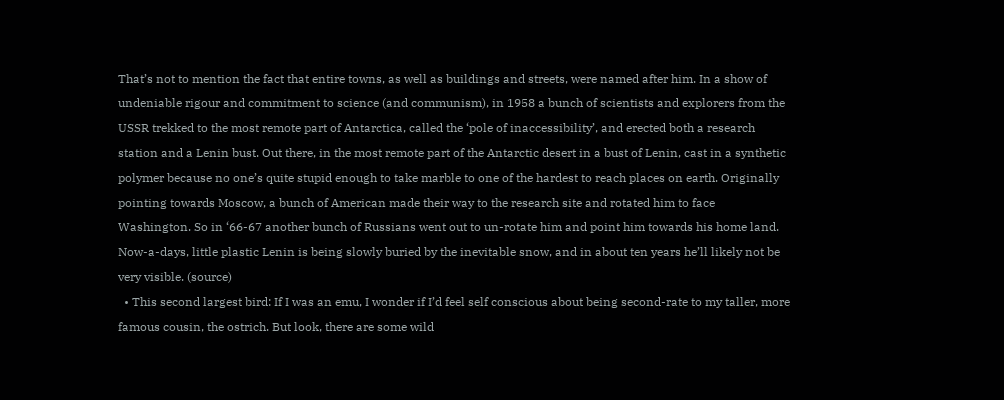That’s not to mention the fact that entire towns, as well as buildings and streets, were named after him. In a show of undeniable rigour and commitment to science (and communism), in 1958 a bunch of scientists and explorers from the USSR trekked to the most remote part of Antarctica, called the ‘pole of inaccessibility’, and erected both a research station and a Lenin bust. Out there, in the most remote part of the Antarctic desert in a bust of Lenin, cast in a synthetic polymer because no one’s quite stupid enough to take marble to one of the hardest to reach places on earth. Originally pointing towards Moscow, a bunch of American made their way to the research site and rotated him to face Washington. So in ‘66-67 another bunch of Russians went out to un-rotate him and point him towards his home land. Now-a-days, little plastic Lenin is being slowly buried by the inevitable snow, and in about ten years he’ll likely not be very visible. (source)
  • This second largest bird: If I was an emu, I wonder if I’d feel self conscious about being second-rate to my taller, more famous cousin, the ostrich. But look, there are some wild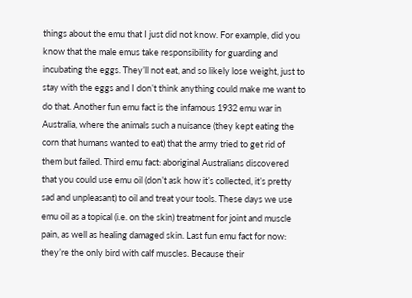things about the emu that I just did not know. For example, did you know that the male emus take responsibility for guarding and incubating the eggs. They’ll not eat, and so likely lose weight, just to stay with the eggs and I don’t think anything could make me want to do that. Another fun emu fact is the infamous 1932 emu war in Australia, where the animals such a nuisance (they kept eating the corn that humans wanted to eat) that the army tried to get rid of them but failed. Third emu fact: aboriginal Australians discovered that you could use emu oil (don’t ask how it’s collected, it’s pretty sad and unpleasant) to oil and treat your tools. These days we use emu oil as a topical (i.e. on the skin) treatment for joint and muscle pain, as well as healing damaged skin. Last fun emu fact for now: they’re the only bird with calf muscles. Because their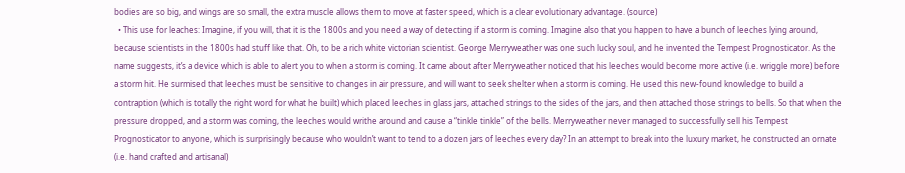bodies are so big, and wings are so small, the extra muscle allows them to move at faster speed, which is a clear evolutionary advantage. (source)
  • This use for leaches: Imagine, if you will, that it is the 1800s and you need a way of detecting if a storm is coming. Imagine also that you happen to have a bunch of leeches lying around, because scientists in the 1800s had stuff like that. Oh, to be a rich white victorian scientist. George Merryweather was one such lucky soul, and he invented the Tempest Prognosticator. As the name suggests, it’s a device which is able to alert you to when a storm is coming. It came about after Merryweather noticed that his leeches would become more active (i.e. wriggle more) before a storm hit. He surmised that leeches must be sensitive to changes in air pressure, and will want to seek shelter when a storm is coming. He used this new-found knowledge to build a contraption (which is totally the right word for what he built) which placed leeches in glass jars, attached strings to the sides of the jars, and then attached those strings to bells. So that when the pressure dropped, and a storm was coming, the leeches would writhe around and cause a “tinkle tinkle” of the bells. Merryweather never managed to successfully sell his Tempest Prognosticator to anyone, which is surprisingly because who wouldn’t want to tend to a dozen jars of leeches every day? In an attempt to break into the luxury market, he constructed an ornate (i.e. hand crafted and artisanal)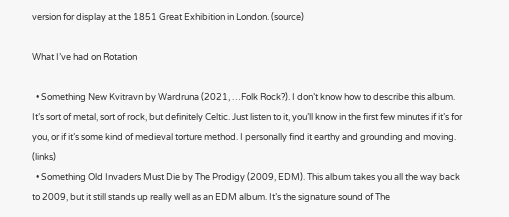version for display at the 1851 Great Exhibition in London. (source)

What I’ve had on Rotation

  • Something New Kvitravn by Wardruna (2021, …Folk Rock?). I don’t know how to describe this album. It’s sort of metal, sort of rock, but definitely Celtic. Just listen to it, you’ll know in the first few minutes if it’s for you, or if it’s some kind of medieval torture method. I personally find it earthy and grounding and moving. (links)
  • Something Old Invaders Must Die by The Prodigy (2009, EDM). This album takes you all the way back to 2009, but it still stands up really well as an EDM album. It’s the signature sound of The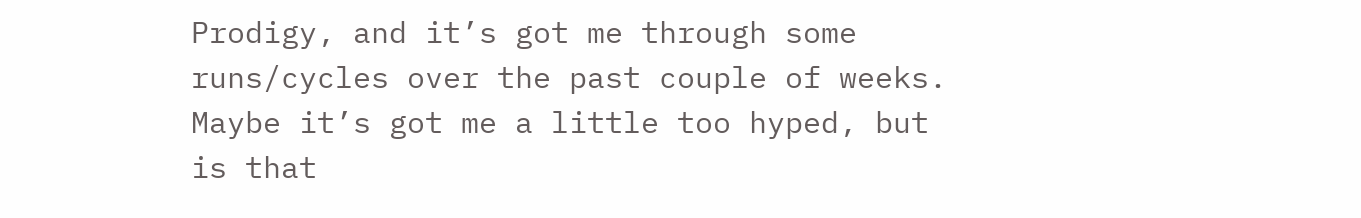Prodigy, and it’s got me through some runs/cycles over the past couple of weeks. Maybe it’s got me a little too hyped, but is that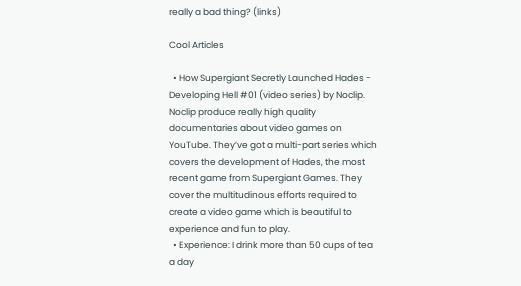really a bad thing? (links)

Cool Articles

  • How Supergiant Secretly Launched Hades - Developing Hell #01 (video series) by Noclip. Noclip produce really high quality documentaries about video games on YouTube. They’ve got a multi-part series which covers the development of Hades, the most recent game from Supergiant Games. They cover the multitudinous efforts required to create a video game which is beautiful to experience and fun to play.
  • Experience: I drink more than 50 cups of tea a day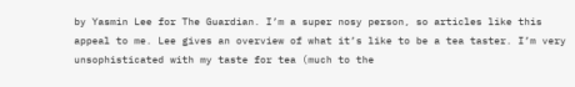by Yasmin Lee for The Guardian. I’m a super nosy person, so articles like this appeal to me. Lee gives an overview of what it’s like to be a tea taster. I’m very unsophisticated with my taste for tea (much to the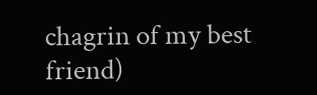chagrin of my best friend)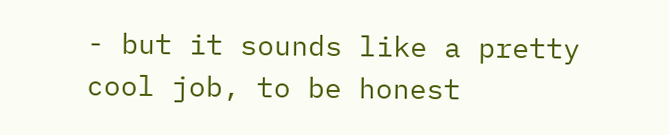- but it sounds like a pretty cool job, to be honest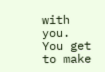with you. You get to make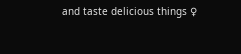and taste delicious things ♀